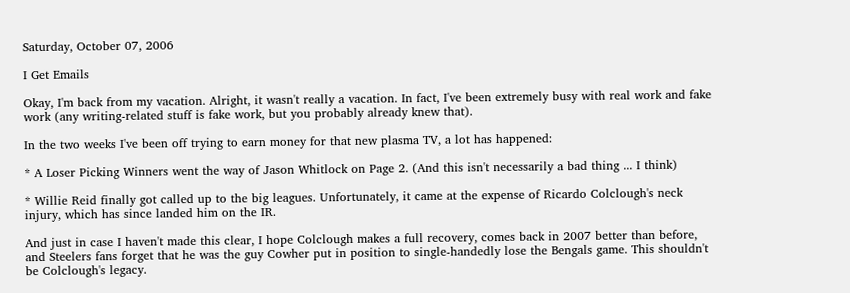Saturday, October 07, 2006

I Get Emails

Okay, I'm back from my vacation. Alright, it wasn't really a vacation. In fact, I've been extremely busy with real work and fake work (any writing-related stuff is fake work, but you probably already knew that).

In the two weeks I've been off trying to earn money for that new plasma TV, a lot has happened:

* A Loser Picking Winners went the way of Jason Whitlock on Page 2. (And this isn't necessarily a bad thing ... I think)

* Willie Reid finally got called up to the big leagues. Unfortunately, it came at the expense of Ricardo Colclough's neck injury, which has since landed him on the IR.

And just in case I haven't made this clear, I hope Colclough makes a full recovery, comes back in 2007 better than before, and Steelers fans forget that he was the guy Cowher put in position to single-handedly lose the Bengals game. This shouldn't be Colclough's legacy.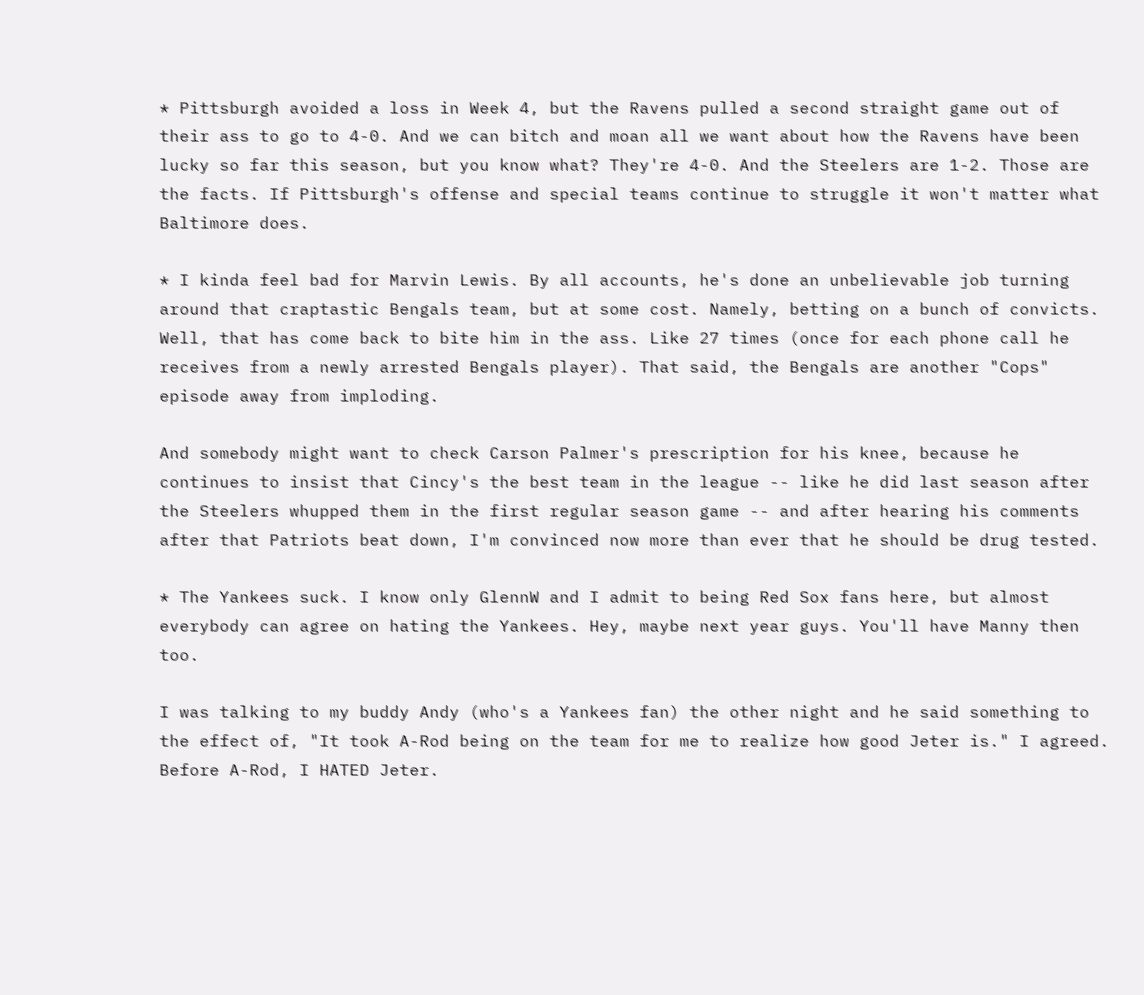* Pittsburgh avoided a loss in Week 4, but the Ravens pulled a second straight game out of their ass to go to 4-0. And we can bitch and moan all we want about how the Ravens have been lucky so far this season, but you know what? They're 4-0. And the Steelers are 1-2. Those are the facts. If Pittsburgh's offense and special teams continue to struggle it won't matter what Baltimore does.

* I kinda feel bad for Marvin Lewis. By all accounts, he's done an unbelievable job turning around that craptastic Bengals team, but at some cost. Namely, betting on a bunch of convicts. Well, that has come back to bite him in the ass. Like 27 times (once for each phone call he receives from a newly arrested Bengals player). That said, the Bengals are another "Cops" episode away from imploding.

And somebody might want to check Carson Palmer's prescription for his knee, because he continues to insist that Cincy's the best team in the league -- like he did last season after the Steelers whupped them in the first regular season game -- and after hearing his comments after that Patriots beat down, I'm convinced now more than ever that he should be drug tested.

* The Yankees suck. I know only GlennW and I admit to being Red Sox fans here, but almost everybody can agree on hating the Yankees. Hey, maybe next year guys. You'll have Manny then too.

I was talking to my buddy Andy (who's a Yankees fan) the other night and he said something to the effect of, "It took A-Rod being on the team for me to realize how good Jeter is." I agreed. Before A-Rod, I HATED Jeter.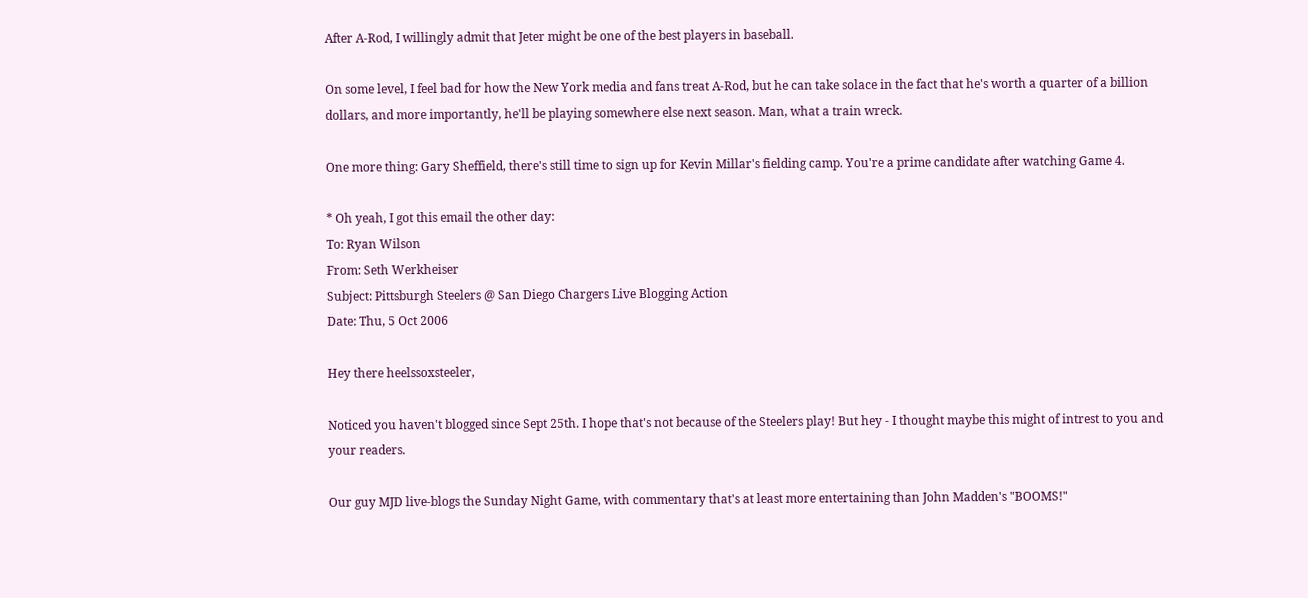After A-Rod, I willingly admit that Jeter might be one of the best players in baseball.

On some level, I feel bad for how the New York media and fans treat A-Rod, but he can take solace in the fact that he's worth a quarter of a billion dollars, and more importantly, he'll be playing somewhere else next season. Man, what a train wreck.

One more thing: Gary Sheffield, there's still time to sign up for Kevin Millar's fielding camp. You're a prime candidate after watching Game 4.

* Oh yeah, I got this email the other day:
To: Ryan Wilson
From: Seth Werkheiser
Subject: Pittsburgh Steelers @ San Diego Chargers Live Blogging Action
Date: Thu, 5 Oct 2006

Hey there heelssoxsteeler,

Noticed you haven't blogged since Sept 25th. I hope that's not because of the Steelers play! But hey - I thought maybe this might of intrest to you and your readers.

Our guy MJD live-blogs the Sunday Night Game, with commentary that's at least more entertaining than John Madden's "BOOMS!"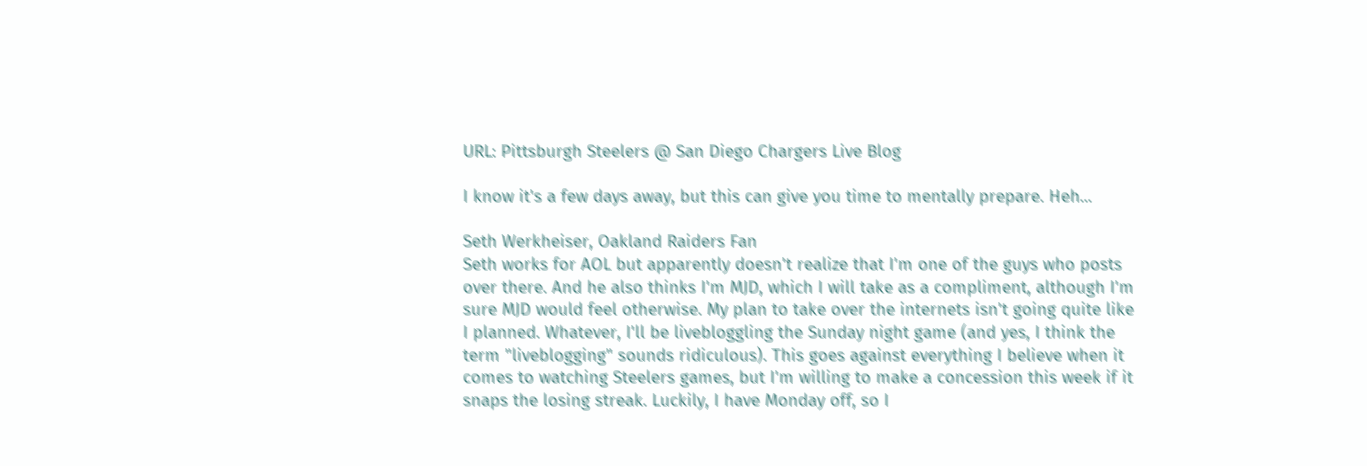URL: Pittsburgh Steelers @ San Diego Chargers Live Blog

I know it's a few days away, but this can give you time to mentally prepare. Heh...

Seth Werkheiser, Oakland Raiders Fan
Seth works for AOL but apparently doesn't realize that I'm one of the guys who posts over there. And he also thinks I'm MJD, which I will take as a compliment, although I'm sure MJD would feel otherwise. My plan to take over the internets isn't going quite like I planned. Whatever, I'll be livebloggling the Sunday night game (and yes, I think the term "liveblogging" sounds ridiculous). This goes against everything I believe when it comes to watching Steelers games, but I'm willing to make a concession this week if it snaps the losing streak. Luckily, I have Monday off, so I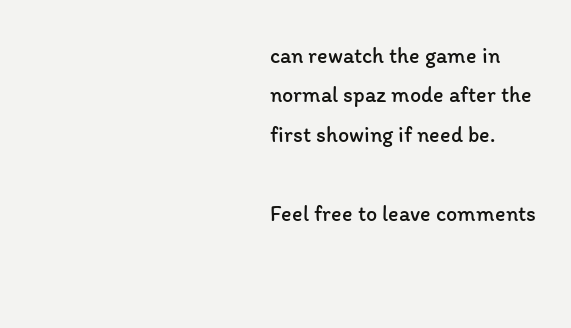can rewatch the game in normal spaz mode after the first showing if need be.

Feel free to leave comments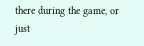there during the game, or just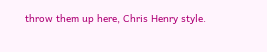throw them up here, Chris Henry style.